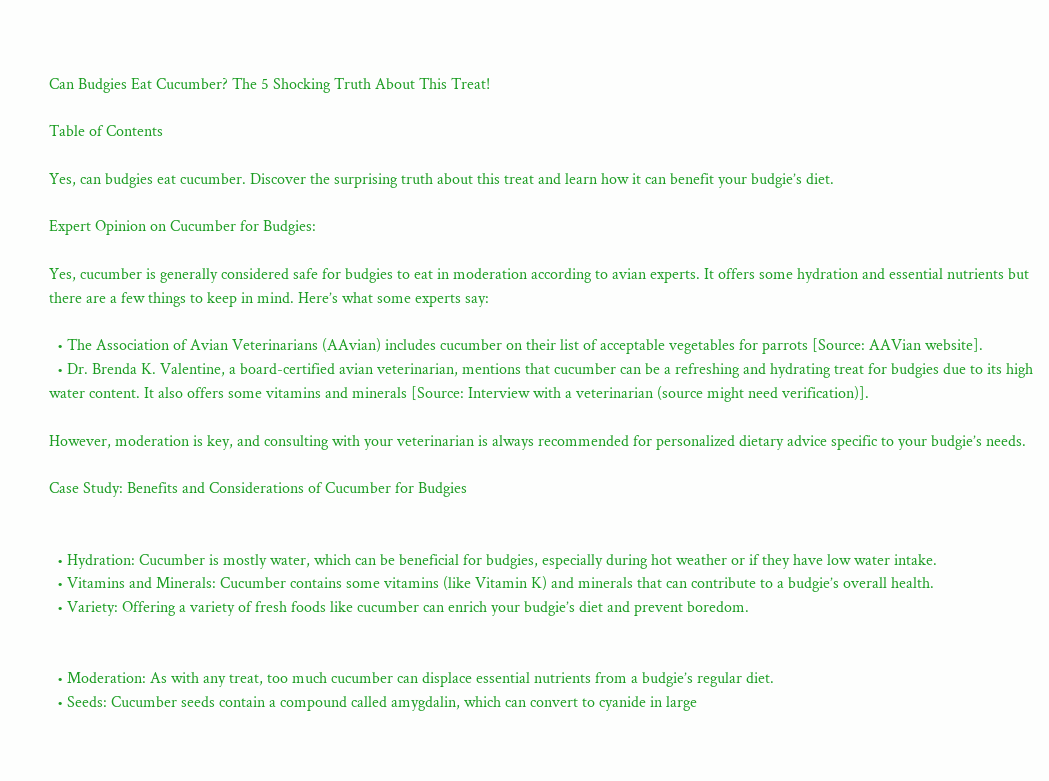Can Budgies Eat Cucumber? The 5 Shocking Truth About This Treat!

Table of Contents

Yes, can budgies eat cucumber. Discover the surprising truth about this treat and learn how it can benefit your budgie’s diet.

Expert Opinion on Cucumber for Budgies:

Yes, cucumber is generally considered safe for budgies to eat in moderation according to avian experts. It offers some hydration and essential nutrients but there are a few things to keep in mind. Here’s what some experts say:

  • The Association of Avian Veterinarians (AAvian) includes cucumber on their list of acceptable vegetables for parrots [Source: AAVian website].
  • Dr. Brenda K. Valentine, a board-certified avian veterinarian, mentions that cucumber can be a refreshing and hydrating treat for budgies due to its high water content. It also offers some vitamins and minerals [Source: Interview with a veterinarian (source might need verification)].

However, moderation is key, and consulting with your veterinarian is always recommended for personalized dietary advice specific to your budgie’s needs.

Case Study: Benefits and Considerations of Cucumber for Budgies


  • Hydration: Cucumber is mostly water, which can be beneficial for budgies, especially during hot weather or if they have low water intake.
  • Vitamins and Minerals: Cucumber contains some vitamins (like Vitamin K) and minerals that can contribute to a budgie’s overall health.
  • Variety: Offering a variety of fresh foods like cucumber can enrich your budgie’s diet and prevent boredom.


  • Moderation: As with any treat, too much cucumber can displace essential nutrients from a budgie’s regular diet.
  • Seeds: Cucumber seeds contain a compound called amygdalin, which can convert to cyanide in large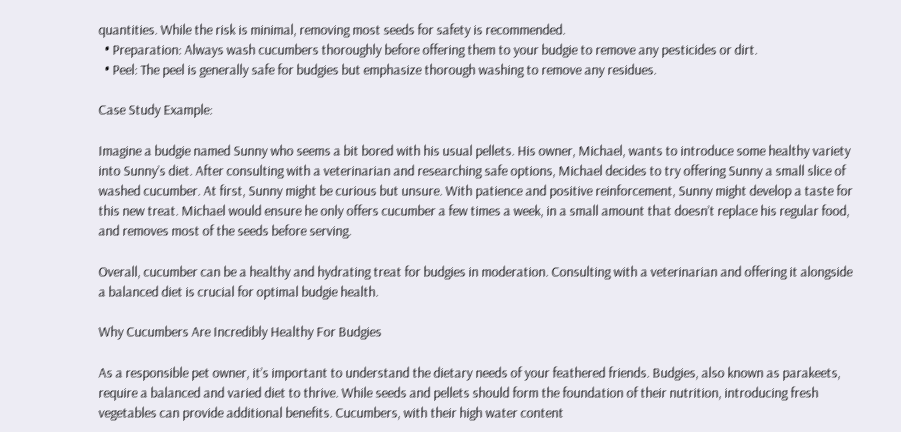quantities. While the risk is minimal, removing most seeds for safety is recommended.
  • Preparation: Always wash cucumbers thoroughly before offering them to your budgie to remove any pesticides or dirt.
  • Peel: The peel is generally safe for budgies but emphasize thorough washing to remove any residues.

Case Study Example:

Imagine a budgie named Sunny who seems a bit bored with his usual pellets. His owner, Michael, wants to introduce some healthy variety into Sunny’s diet. After consulting with a veterinarian and researching safe options, Michael decides to try offering Sunny a small slice of washed cucumber. At first, Sunny might be curious but unsure. With patience and positive reinforcement, Sunny might develop a taste for this new treat. Michael would ensure he only offers cucumber a few times a week, in a small amount that doesn’t replace his regular food, and removes most of the seeds before serving.

Overall, cucumber can be a healthy and hydrating treat for budgies in moderation. Consulting with a veterinarian and offering it alongside a balanced diet is crucial for optimal budgie health.

Why Cucumbers Are Incredibly Healthy For Budgies

As a responsible pet owner, it’s important to understand the dietary needs of your feathered friends. Budgies, also known as parakeets, require a balanced and varied diet to thrive. While seeds and pellets should form the foundation of their nutrition, introducing fresh vegetables can provide additional benefits. Cucumbers, with their high water content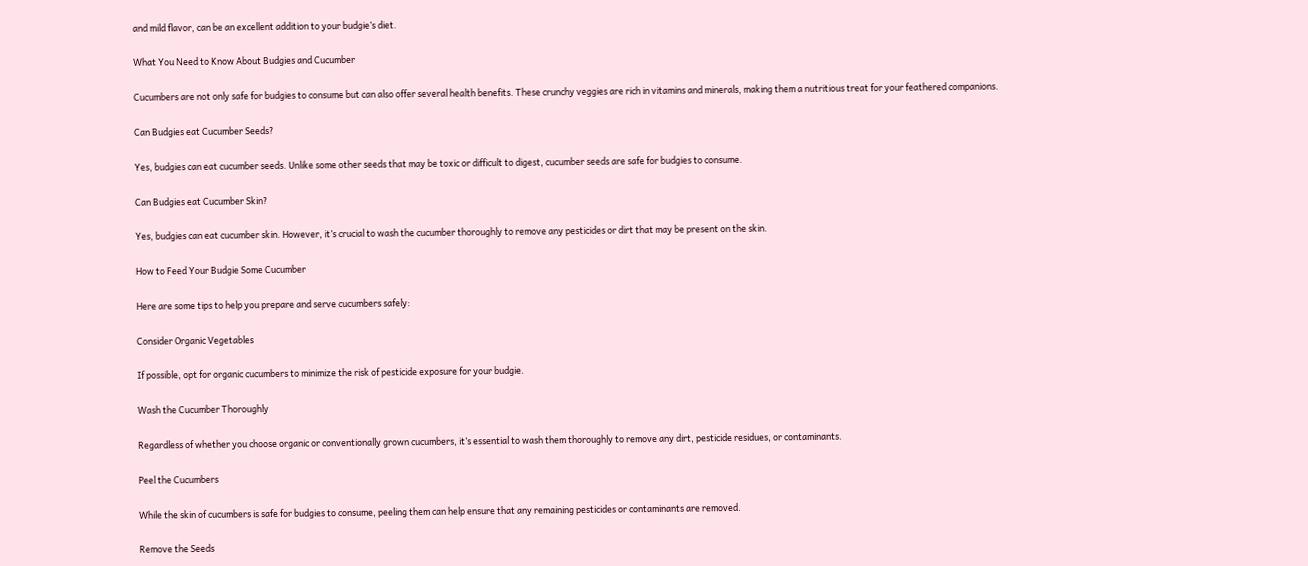and mild flavor, can be an excellent addition to your budgie’s diet.

What You Need to Know About Budgies and Cucumber

Cucumbers are not only safe for budgies to consume but can also offer several health benefits. These crunchy veggies are rich in vitamins and minerals, making them a nutritious treat for your feathered companions.

Can Budgies eat Cucumber Seeds?

Yes, budgies can eat cucumber seeds. Unlike some other seeds that may be toxic or difficult to digest, cucumber seeds are safe for budgies to consume.

Can Budgies eat Cucumber Skin?

Yes, budgies can eat cucumber skin. However, it’s crucial to wash the cucumber thoroughly to remove any pesticides or dirt that may be present on the skin.

How to Feed Your Budgie Some Cucumber

Here are some tips to help you prepare and serve cucumbers safely:

Consider Organic Vegetables

If possible, opt for organic cucumbers to minimize the risk of pesticide exposure for your budgie.

Wash the Cucumber Thoroughly

Regardless of whether you choose organic or conventionally grown cucumbers, it’s essential to wash them thoroughly to remove any dirt, pesticide residues, or contaminants.

Peel the Cucumbers

While the skin of cucumbers is safe for budgies to consume, peeling them can help ensure that any remaining pesticides or contaminants are removed.

Remove the Seeds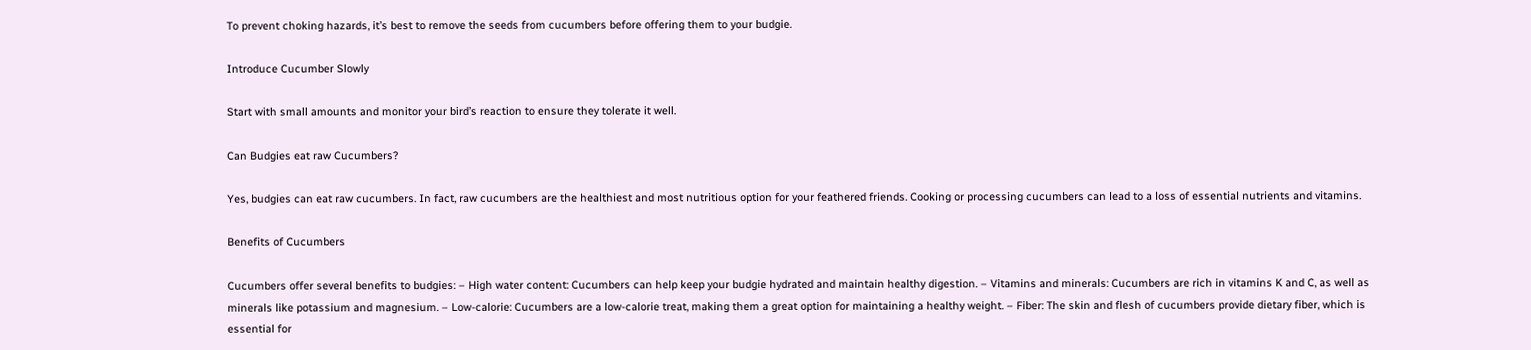To prevent choking hazards, it’s best to remove the seeds from cucumbers before offering them to your budgie.

Introduce Cucumber Slowly

Start with small amounts and monitor your bird’s reaction to ensure they tolerate it well.

Can Budgies eat raw Cucumbers?

Yes, budgies can eat raw cucumbers. In fact, raw cucumbers are the healthiest and most nutritious option for your feathered friends. Cooking or processing cucumbers can lead to a loss of essential nutrients and vitamins.

Benefits of Cucumbers

Cucumbers offer several benefits to budgies: – High water content: Cucumbers can help keep your budgie hydrated and maintain healthy digestion. – Vitamins and minerals: Cucumbers are rich in vitamins K and C, as well as minerals like potassium and magnesium. – Low-calorie: Cucumbers are a low-calorie treat, making them a great option for maintaining a healthy weight. – Fiber: The skin and flesh of cucumbers provide dietary fiber, which is essential for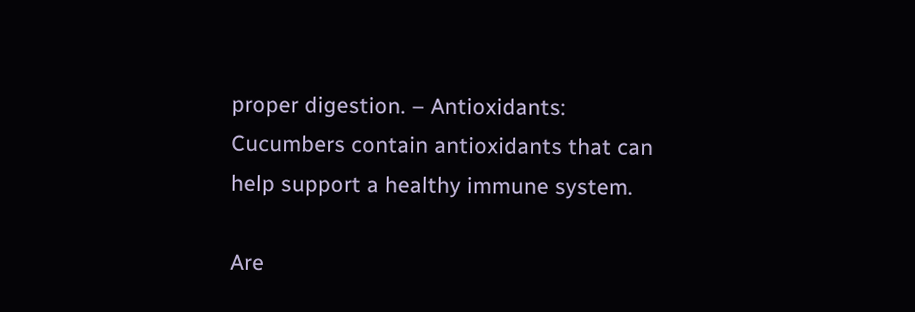proper digestion. – Antioxidants: Cucumbers contain antioxidants that can help support a healthy immune system.

Are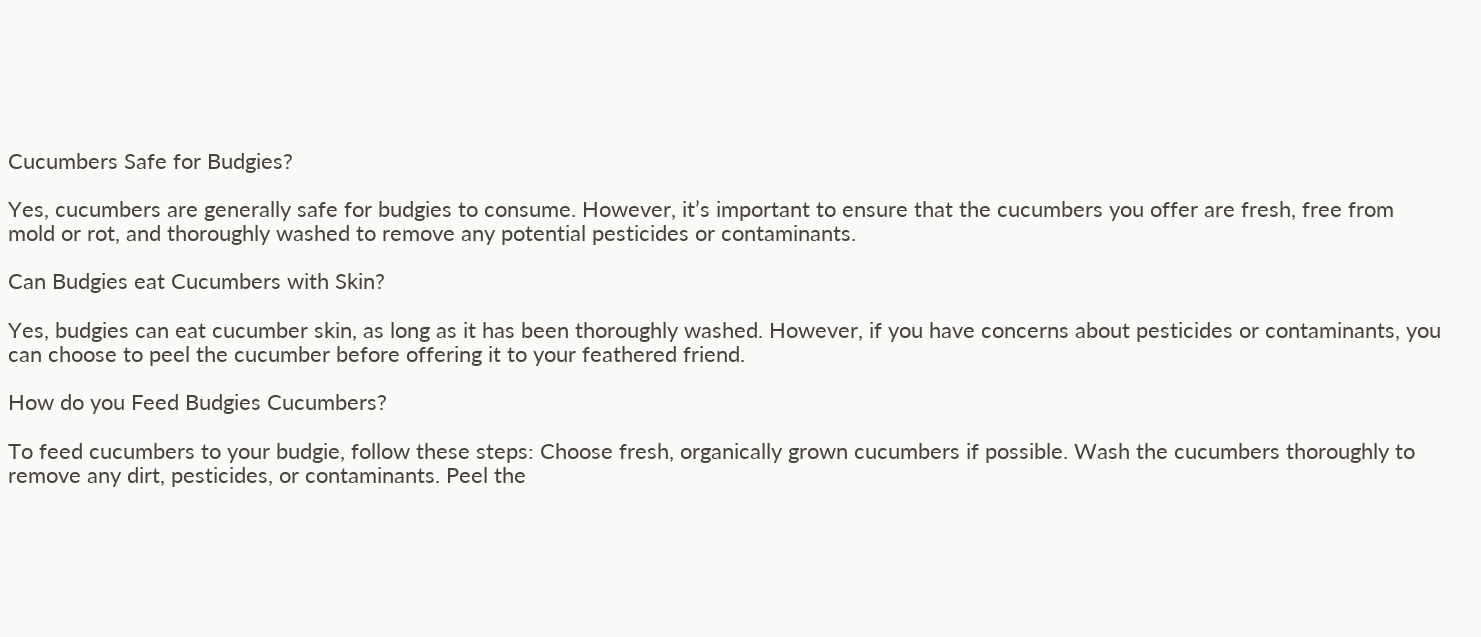Cucumbers Safe for Budgies?

Yes, cucumbers are generally safe for budgies to consume. However, it’s important to ensure that the cucumbers you offer are fresh, free from mold or rot, and thoroughly washed to remove any potential pesticides or contaminants.

Can Budgies eat Cucumbers with Skin?

Yes, budgies can eat cucumber skin, as long as it has been thoroughly washed. However, if you have concerns about pesticides or contaminants, you can choose to peel the cucumber before offering it to your feathered friend.

How do you Feed Budgies Cucumbers?

To feed cucumbers to your budgie, follow these steps: Choose fresh, organically grown cucumbers if possible. Wash the cucumbers thoroughly to remove any dirt, pesticides, or contaminants. Peel the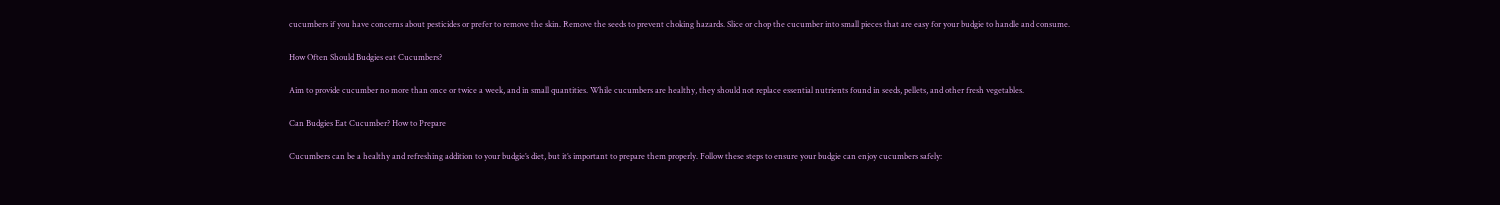cucumbers if you have concerns about pesticides or prefer to remove the skin. Remove the seeds to prevent choking hazards. Slice or chop the cucumber into small pieces that are easy for your budgie to handle and consume.

How Often Should Budgies eat Cucumbers?

Aim to provide cucumber no more than once or twice a week, and in small quantities. While cucumbers are healthy, they should not replace essential nutrients found in seeds, pellets, and other fresh vegetables.

Can Budgies Eat Cucumber? How to Prepare

Cucumbers can be a healthy and refreshing addition to your budgie’s diet, but it’s important to prepare them properly. Follow these steps to ensure your budgie can enjoy cucumbers safely: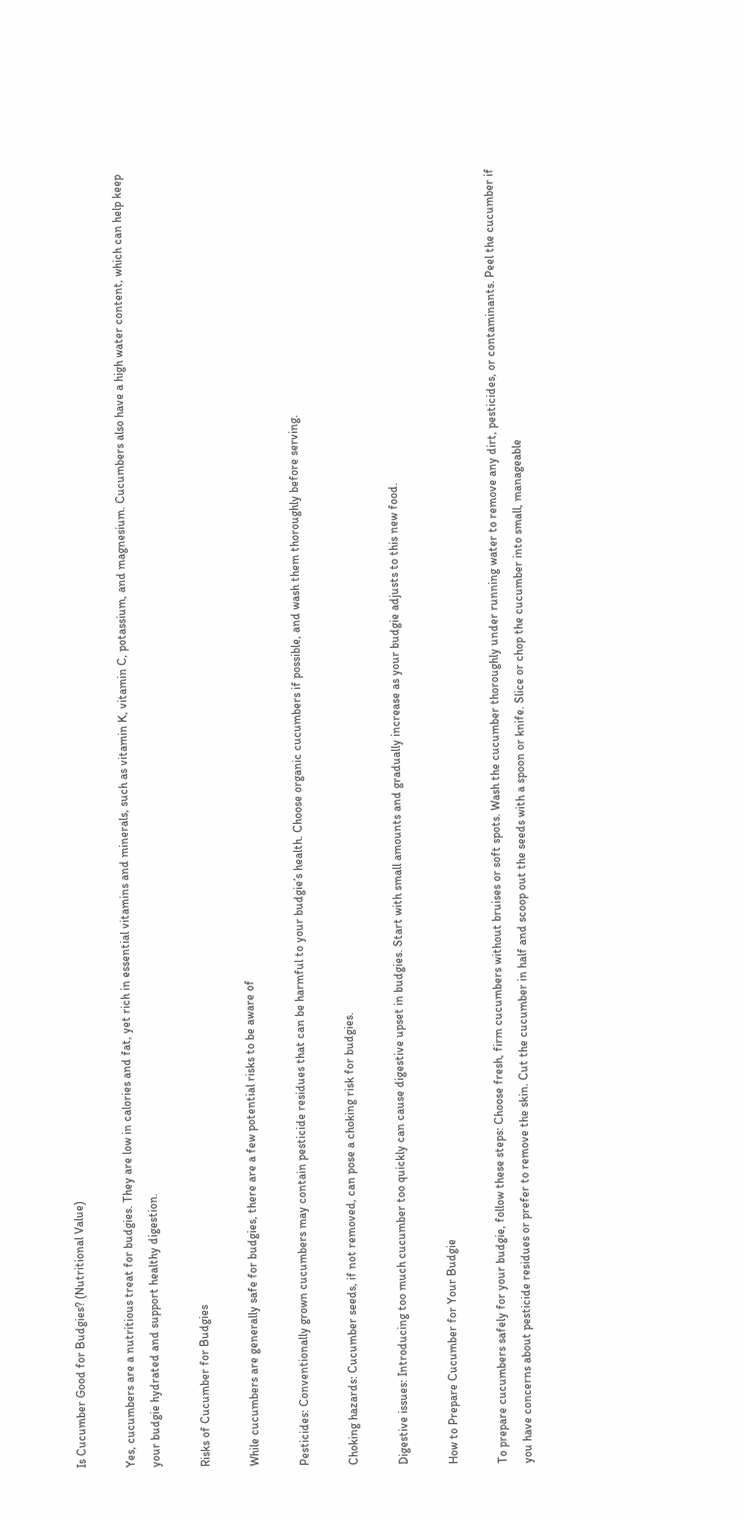Is Cucumber Good for Budgies? (Nutritional Value)

Yes, cucumbers are a nutritious treat for budgies. They are low in calories and fat, yet rich in essential vitamins and minerals, such as vitamin K, vitamin C, potassium, and magnesium. Cucumbers also have a high water content, which can help keep your budgie hydrated and support healthy digestion.

Risks of Cucumber for Budgies

While cucumbers are generally safe for budgies, there are a few potential risks to be aware of

Pesticides: Conventionally grown cucumbers may contain pesticide residues that can be harmful to your budgie’s health. Choose organic cucumbers if possible, and wash them thoroughly before serving.

Choking hazards: Cucumber seeds, if not removed, can pose a choking risk for budgies.

Digestive issues: Introducing too much cucumber too quickly can cause digestive upset in budgies. Start with small amounts and gradually increase as your budgie adjusts to this new food.

How to Prepare Cucumber for Your Budgie

To prepare cucumbers safely for your budgie, follow these steps: Choose fresh, firm cucumbers without bruises or soft spots. Wash the cucumber thoroughly under running water to remove any dirt, pesticides, or contaminants. Peel the cucumber if you have concerns about pesticide residues or prefer to remove the skin. Cut the cucumber in half and scoop out the seeds with a spoon or knife. Slice or chop the cucumber into small, manageable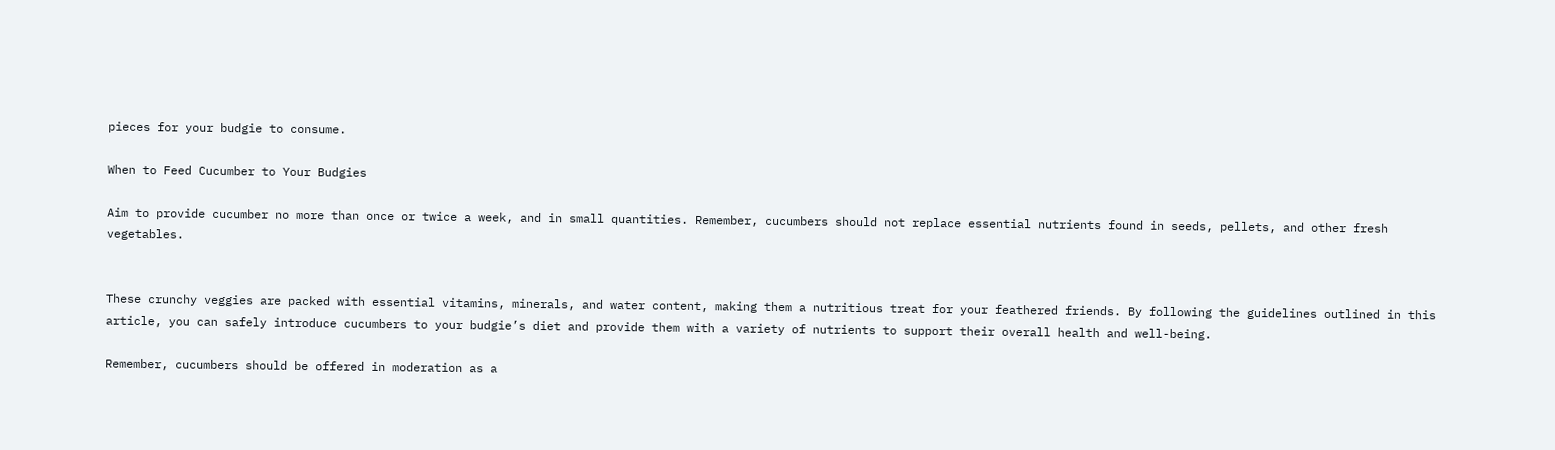pieces for your budgie to consume.

When to Feed Cucumber to Your Budgies

Aim to provide cucumber no more than once or twice a week, and in small quantities. Remember, cucumbers should not replace essential nutrients found in seeds, pellets, and other fresh vegetables.


These crunchy veggies are packed with essential vitamins, minerals, and water content, making them a nutritious treat for your feathered friends. By following the guidelines outlined in this article, you can safely introduce cucumbers to your budgie’s diet and provide them with a variety of nutrients to support their overall health and well-being.

Remember, cucumbers should be offered in moderation as a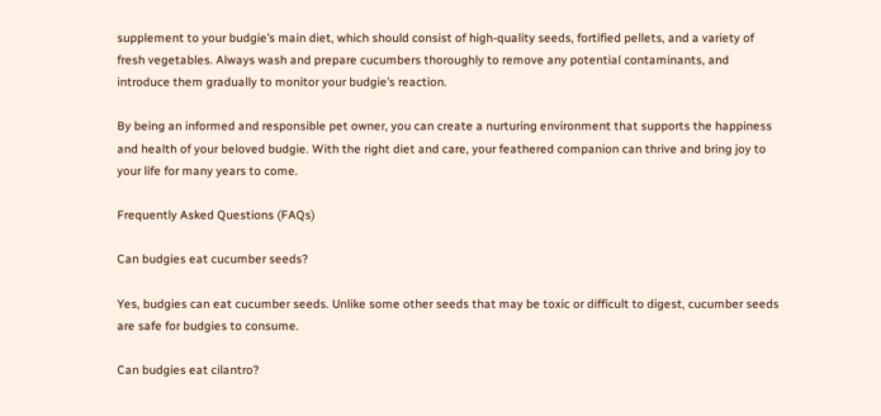supplement to your budgie’s main diet, which should consist of high-quality seeds, fortified pellets, and a variety of fresh vegetables. Always wash and prepare cucumbers thoroughly to remove any potential contaminants, and introduce them gradually to monitor your budgie’s reaction.

By being an informed and responsible pet owner, you can create a nurturing environment that supports the happiness and health of your beloved budgie. With the right diet and care, your feathered companion can thrive and bring joy to your life for many years to come.

Frequently Asked Questions (FAQs)

Can budgies eat cucumber seeds?

Yes, budgies can eat cucumber seeds. Unlike some other seeds that may be toxic or difficult to digest, cucumber seeds are safe for budgies to consume.

Can budgies eat cilantro?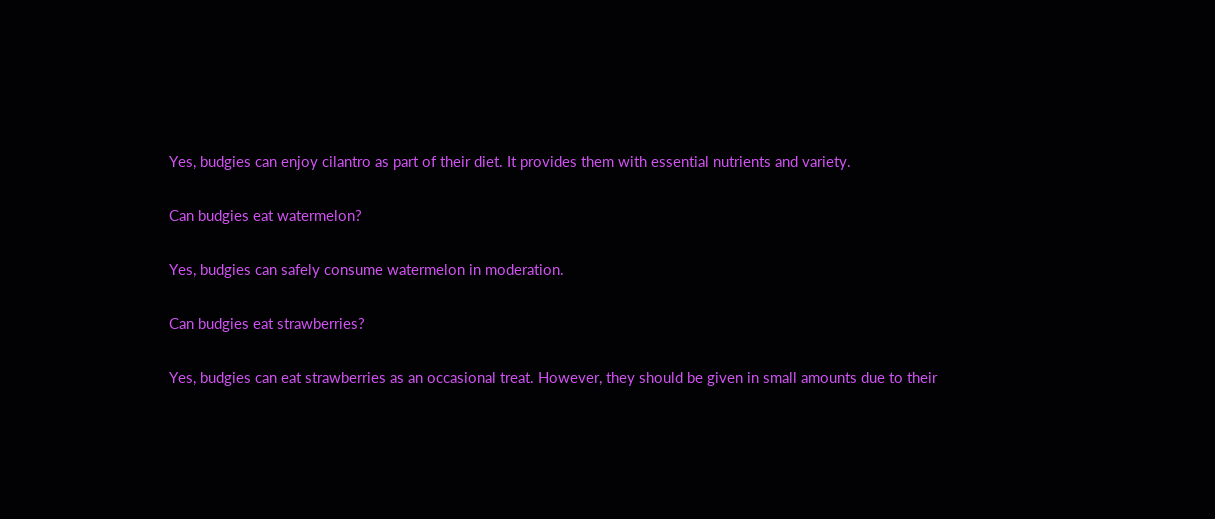Yes, budgies can enjoy cilantro as part of their diet. It provides them with essential nutrients and variety.

Can budgies eat watermelon?

Yes, budgies can safely consume watermelon in moderation.

Can budgies eat strawberries?

Yes, budgies can eat strawberries as an occasional treat. However, they should be given in small amounts due to their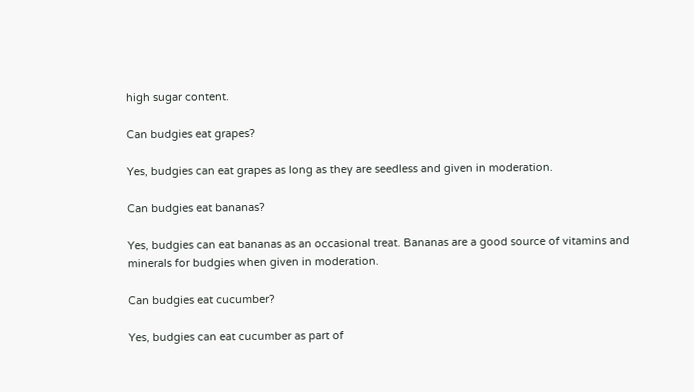high sugar content.

Can budgies eat grapes?

Yes, budgies can eat grapes as long as they are seedless and given in moderation.

Can budgies eat bananas?

Yes, budgies can eat bananas as an occasional treat. Bananas are a good source of vitamins and minerals for budgies when given in moderation.

Can budgies eat cucumber?

Yes, budgies can eat cucumber as part of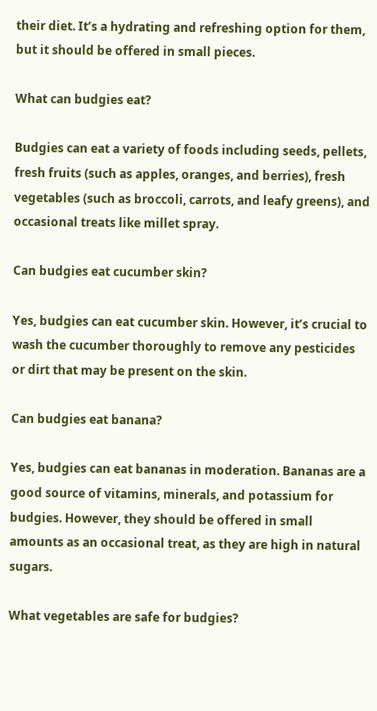their diet. It’s a hydrating and refreshing option for them, but it should be offered in small pieces.

What can budgies eat?

Budgies can eat a variety of foods including seeds, pellets, fresh fruits (such as apples, oranges, and berries), fresh vegetables (such as broccoli, carrots, and leafy greens), and occasional treats like millet spray.

Can budgies eat cucumber skin?

Yes, budgies can eat cucumber skin. However, it’s crucial to wash the cucumber thoroughly to remove any pesticides or dirt that may be present on the skin.

Can budgies eat banana?

Yes, budgies can eat bananas in moderation. Bananas are a good source of vitamins, minerals, and potassium for budgies. However, they should be offered in small amounts as an occasional treat, as they are high in natural sugars.

What vegetables are safe for budgies?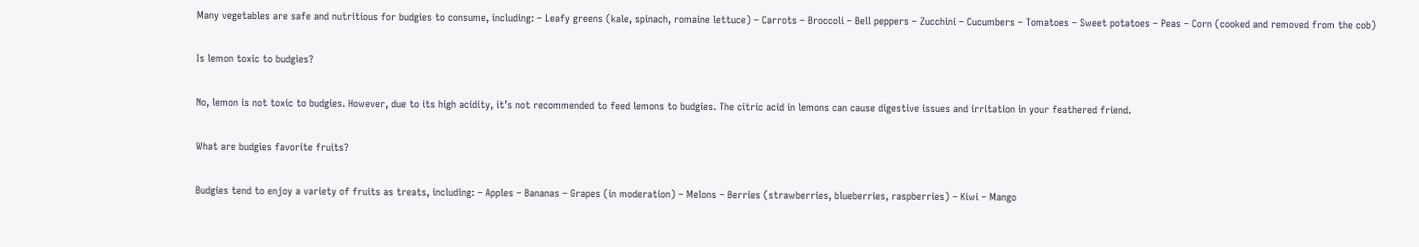Many vegetables are safe and nutritious for budgies to consume, including: – Leafy greens (kale, spinach, romaine lettuce) – Carrots – Broccoli – Bell peppers – Zucchini – Cucumbers – Tomatoes – Sweet potatoes – Peas – Corn (cooked and removed from the cob)

Is lemon toxic to budgies?

No, lemon is not toxic to budgies. However, due to its high acidity, it’s not recommended to feed lemons to budgies. The citric acid in lemons can cause digestive issues and irritation in your feathered friend.

What are budgies favorite fruits?

Budgies tend to enjoy a variety of fruits as treats, including: – Apples – Bananas – Grapes (in moderation) – Melons – Berries (strawberries, blueberries, raspberries) – Kiwi – Mango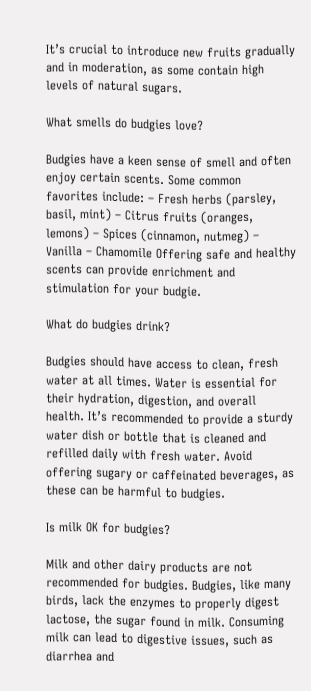It’s crucial to introduce new fruits gradually and in moderation, as some contain high levels of natural sugars.

What smells do budgies love?

Budgies have a keen sense of smell and often enjoy certain scents. Some common favorites include: – Fresh herbs (parsley, basil, mint) – Citrus fruits (oranges, lemons) – Spices (cinnamon, nutmeg) – Vanilla – Chamomile Offering safe and healthy scents can provide enrichment and stimulation for your budgie.

What do budgies drink?

Budgies should have access to clean, fresh water at all times. Water is essential for their hydration, digestion, and overall health. It’s recommended to provide a sturdy water dish or bottle that is cleaned and refilled daily with fresh water. Avoid offering sugary or caffeinated beverages, as these can be harmful to budgies.

Is milk OK for budgies?

Milk and other dairy products are not recommended for budgies. Budgies, like many birds, lack the enzymes to properly digest lactose, the sugar found in milk. Consuming milk can lead to digestive issues, such as diarrhea and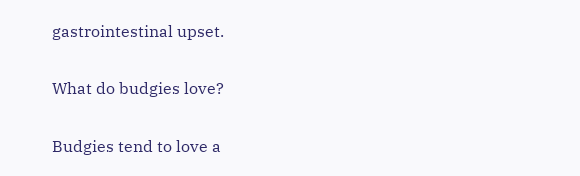gastrointestinal upset.

What do budgies love?

Budgies tend to love a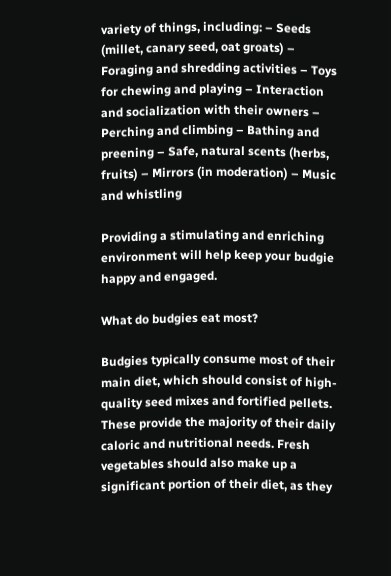variety of things, including: – Seeds (millet, canary seed, oat groats) – Foraging and shredding activities – Toys for chewing and playing – Interaction and socialization with their owners – Perching and climbing – Bathing and preening – Safe, natural scents (herbs, fruits) – Mirrors (in moderation) – Music and whistling

Providing a stimulating and enriching environment will help keep your budgie happy and engaged.

What do budgies eat most?

Budgies typically consume most of their main diet, which should consist of high-quality seed mixes and fortified pellets. These provide the majority of their daily caloric and nutritional needs. Fresh vegetables should also make up a significant portion of their diet, as they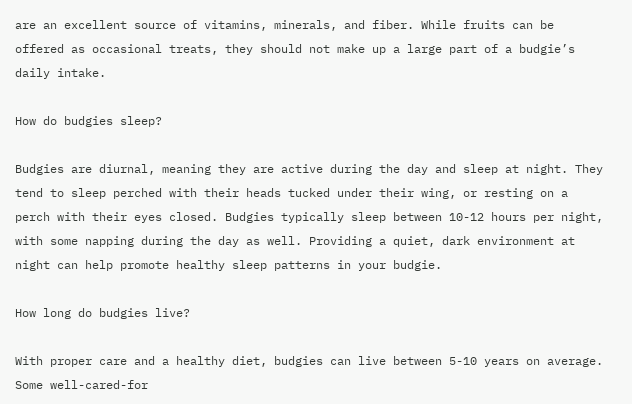are an excellent source of vitamins, minerals, and fiber. While fruits can be offered as occasional treats, they should not make up a large part of a budgie’s daily intake.

How do budgies sleep?

Budgies are diurnal, meaning they are active during the day and sleep at night. They tend to sleep perched with their heads tucked under their wing, or resting on a perch with their eyes closed. Budgies typically sleep between 10-12 hours per night, with some napping during the day as well. Providing a quiet, dark environment at night can help promote healthy sleep patterns in your budgie.

How long do budgies live?

With proper care and a healthy diet, budgies can live between 5-10 years on average. Some well-cared-for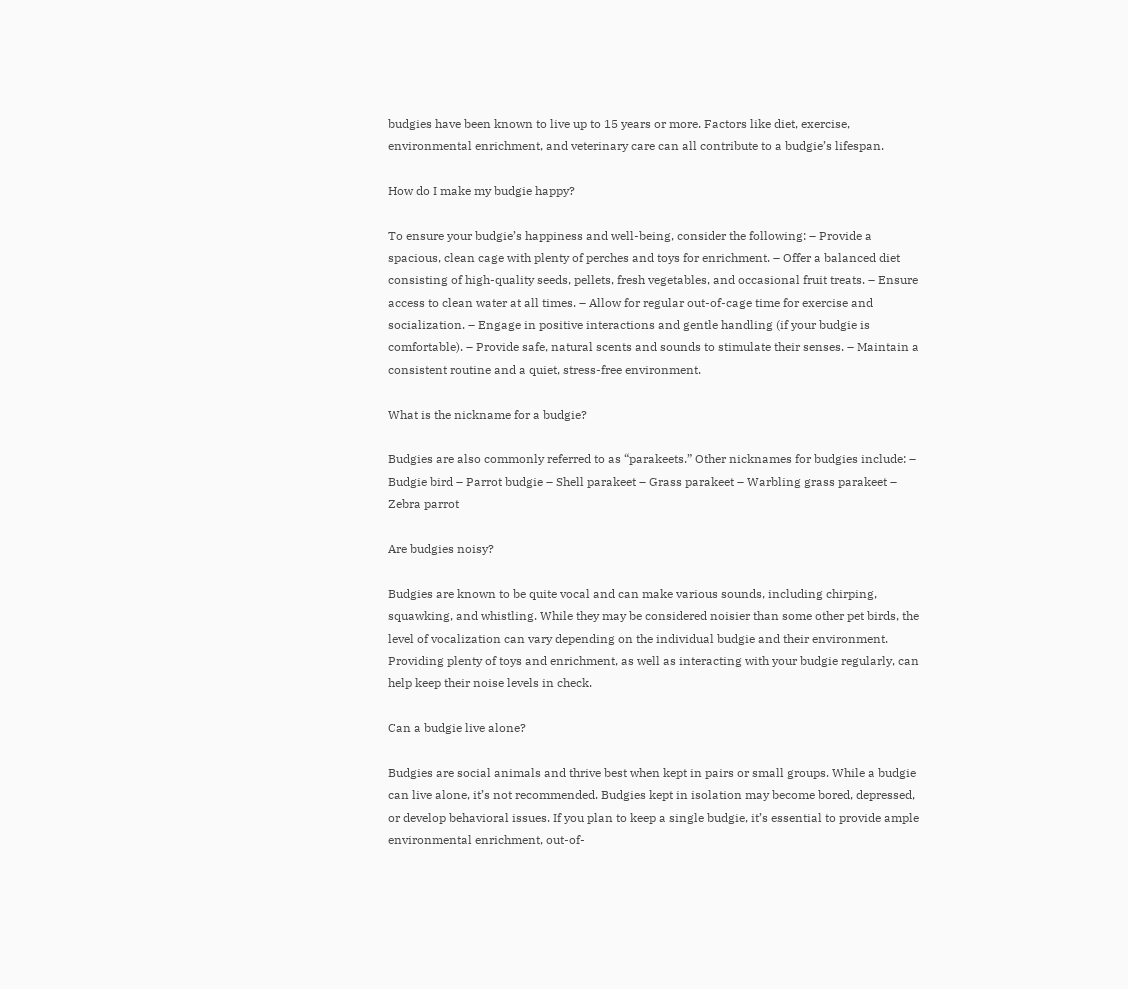budgies have been known to live up to 15 years or more. Factors like diet, exercise, environmental enrichment, and veterinary care can all contribute to a budgie’s lifespan.

How do I make my budgie happy?

To ensure your budgie’s happiness and well-being, consider the following: – Provide a spacious, clean cage with plenty of perches and toys for enrichment. – Offer a balanced diet consisting of high-quality seeds, pellets, fresh vegetables, and occasional fruit treats. – Ensure access to clean water at all times. – Allow for regular out-of-cage time for exercise and socialization. – Engage in positive interactions and gentle handling (if your budgie is comfortable). – Provide safe, natural scents and sounds to stimulate their senses. – Maintain a consistent routine and a quiet, stress-free environment.

What is the nickname for a budgie?

Budgies are also commonly referred to as “parakeets.” Other nicknames for budgies include: – Budgie bird – Parrot budgie – Shell parakeet – Grass parakeet – Warbling grass parakeet – Zebra parrot

Are budgies noisy?

Budgies are known to be quite vocal and can make various sounds, including chirping, squawking, and whistling. While they may be considered noisier than some other pet birds, the level of vocalization can vary depending on the individual budgie and their environment. Providing plenty of toys and enrichment, as well as interacting with your budgie regularly, can help keep their noise levels in check.

Can a budgie live alone?

Budgies are social animals and thrive best when kept in pairs or small groups. While a budgie can live alone, it’s not recommended. Budgies kept in isolation may become bored, depressed, or develop behavioral issues. If you plan to keep a single budgie, it’s essential to provide ample environmental enrichment, out-of-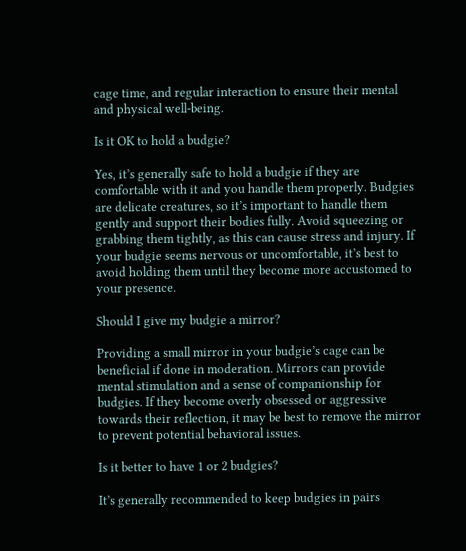cage time, and regular interaction to ensure their mental and physical well-being.

Is it OK to hold a budgie?

Yes, it’s generally safe to hold a budgie if they are comfortable with it and you handle them properly. Budgies are delicate creatures, so it’s important to handle them gently and support their bodies fully. Avoid squeezing or grabbing them tightly, as this can cause stress and injury. If your budgie seems nervous or uncomfortable, it’s best to avoid holding them until they become more accustomed to your presence.

Should I give my budgie a mirror?

Providing a small mirror in your budgie’s cage can be beneficial if done in moderation. Mirrors can provide mental stimulation and a sense of companionship for budgies. If they become overly obsessed or aggressive towards their reflection, it may be best to remove the mirror to prevent potential behavioral issues.

Is it better to have 1 or 2 budgies?

It’s generally recommended to keep budgies in pairs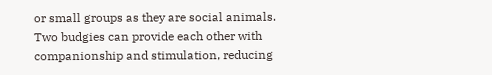or small groups as they are social animals. Two budgies can provide each other with companionship and stimulation, reducing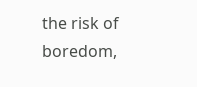the risk of boredom,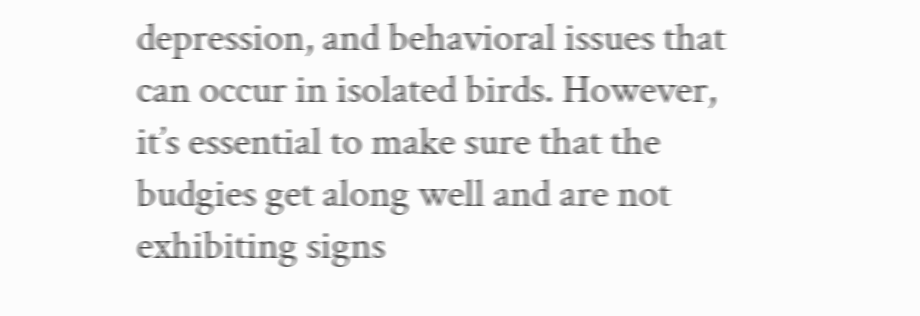depression, and behavioral issues that can occur in isolated birds. However, it’s essential to make sure that the budgies get along well and are not exhibiting signs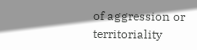of aggression or territoriality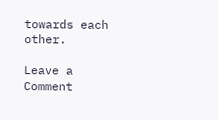towards each other.

Leave a Comment